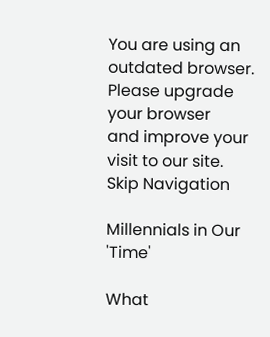You are using an outdated browser.
Please upgrade your browser
and improve your visit to our site.
Skip Navigation

Millennials in Our 'Time'

What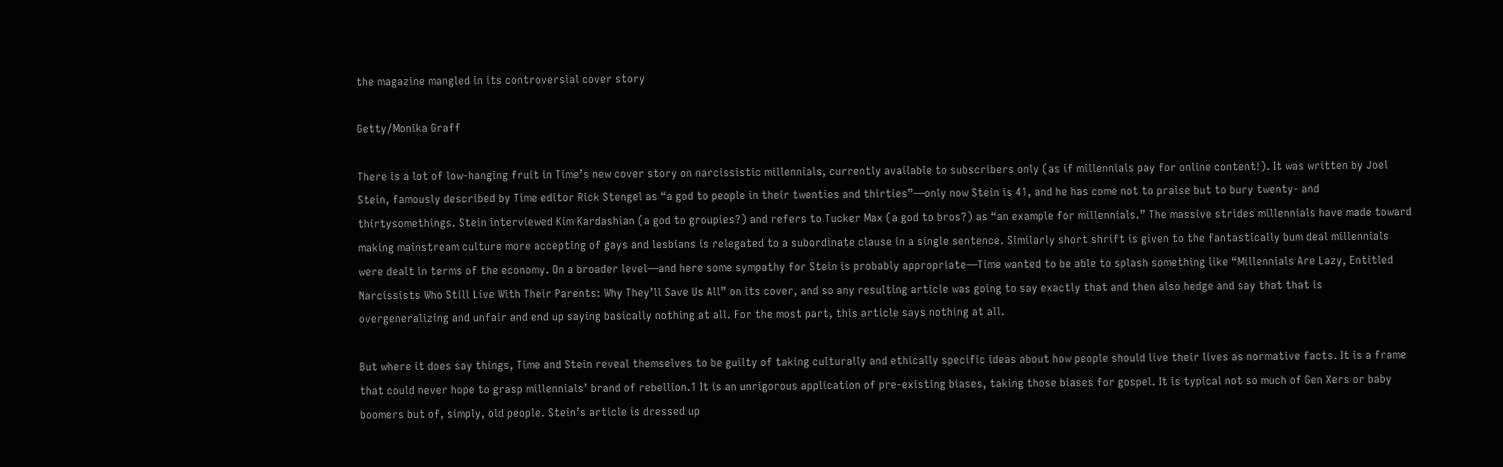the magazine mangled in its controversial cover story

Getty/Monika Graff

There is a lot of low-hanging fruit in Time’s new cover story on narcissistic millennials, currently available to subscribers only (as if millennials pay for online content!). It was written by Joel Stein, famously described by Time editor Rick Stengel as “a god to people in their twenties and thirties”—only now Stein is 41, and he has come not to praise but to bury twenty- and thirtysomethings. Stein interviewed Kim Kardashian (a god to groupies?) and refers to Tucker Max (a god to bros?) as “an example for millennials.” The massive strides millennials have made toward making mainstream culture more accepting of gays and lesbians is relegated to a subordinate clause in a single sentence. Similarly short shrift is given to the fantastically bum deal millennials were dealt in terms of the economy. On a broader level—and here some sympathy for Stein is probably appropriate—Time wanted to be able to splash something like “Millennials Are Lazy, Entitled Narcissists Who Still Live With Their Parents: Why They’ll Save Us All” on its cover, and so any resulting article was going to say exactly that and then also hedge and say that that is overgeneralizing and unfair and end up saying basically nothing at all. For the most part, this article says nothing at all.

But where it does say things, Time and Stein reveal themselves to be guilty of taking culturally and ethically specific ideas about how people should live their lives as normative facts. It is a frame that could never hope to grasp millennials’ brand of rebellion.1 It is an unrigorous application of pre-existing biases, taking those biases for gospel. It is typical not so much of Gen Xers or baby boomers but of, simply, old people. Stein’s article is dressed up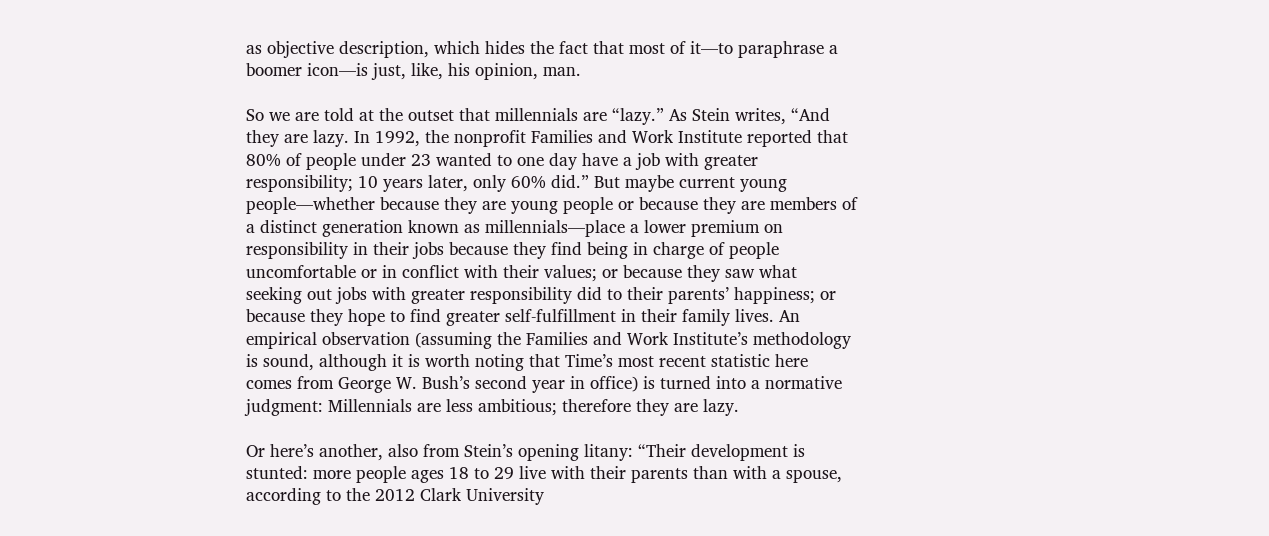as objective description, which hides the fact that most of it—to paraphrase a boomer icon—is just, like, his opinion, man.

So we are told at the outset that millennials are “lazy.” As Stein writes, “And they are lazy. In 1992, the nonprofit Families and Work Institute reported that 80% of people under 23 wanted to one day have a job with greater responsibility; 10 years later, only 60% did.” But maybe current young people—whether because they are young people or because they are members of a distinct generation known as millennials—place a lower premium on responsibility in their jobs because they find being in charge of people uncomfortable or in conflict with their values; or because they saw what seeking out jobs with greater responsibility did to their parents’ happiness; or because they hope to find greater self-fulfillment in their family lives. An empirical observation (assuming the Families and Work Institute’s methodology is sound, although it is worth noting that Time’s most recent statistic here comes from George W. Bush’s second year in office) is turned into a normative judgment: Millennials are less ambitious; therefore they are lazy.

Or here’s another, also from Stein’s opening litany: “Their development is stunted: more people ages 18 to 29 live with their parents than with a spouse, according to the 2012 Clark University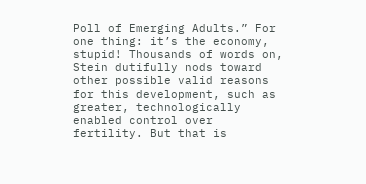Poll of Emerging Adults.” For one thing: it’s the economy, stupid! Thousands of words on, Stein dutifully nods toward other possible valid reasons for this development, such as greater, technologically enabled control over fertility. But that is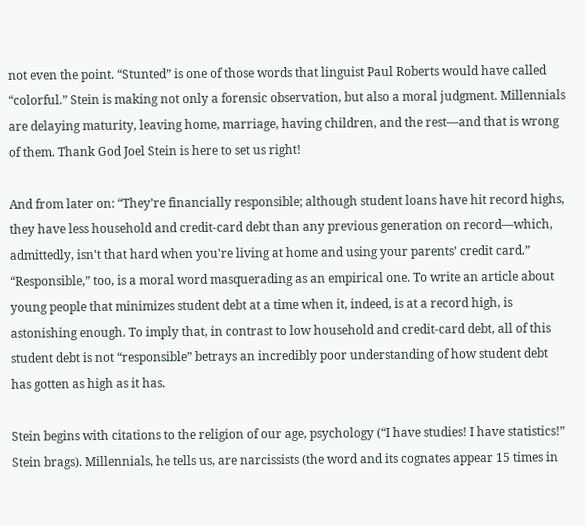not even the point. “Stunted” is one of those words that linguist Paul Roberts would have called “colorful.” Stein is making not only a forensic observation, but also a moral judgment. Millennials are delaying maturity, leaving home, marriage, having children, and the rest—and that is wrong of them. Thank God Joel Stein is here to set us right!

And from later on: “They’re financially responsible; although student loans have hit record highs, they have less household and credit-card debt than any previous generation on record—which, admittedly, isn't that hard when you're living at home and using your parents’ credit card.” “Responsible,” too, is a moral word masquerading as an empirical one. To write an article about young people that minimizes student debt at a time when it, indeed, is at a record high, is astonishing enough. To imply that, in contrast to low household and credit-card debt, all of this student debt is not “responsible” betrays an incredibly poor understanding of how student debt has gotten as high as it has.

Stein begins with citations to the religion of our age, psychology (“I have studies! I have statistics!” Stein brags). Millennials, he tells us, are narcissists (the word and its cognates appear 15 times in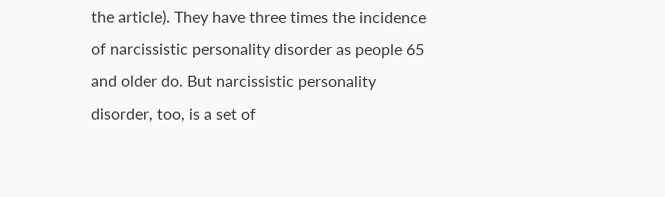the article). They have three times the incidence of narcissistic personality disorder as people 65 and older do. But narcissistic personality disorder, too, is a set of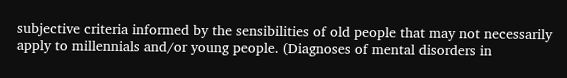subjective criteria informed by the sensibilities of old people that may not necessarily apply to millennials and/or young people. (Diagnoses of mental disorders in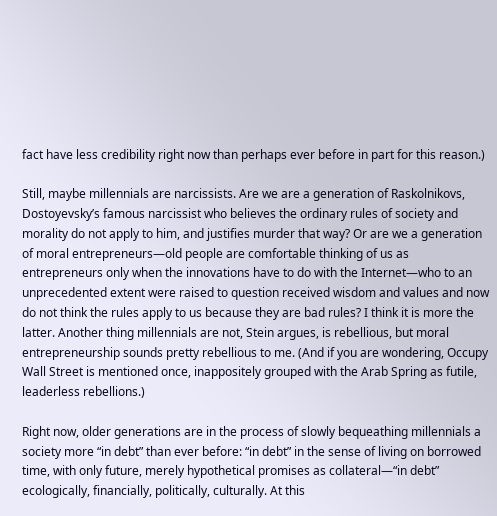fact have less credibility right now than perhaps ever before in part for this reason.)

Still, maybe millennials are narcissists. Are we are a generation of Raskolnikovs, Dostoyevsky’s famous narcissist who believes the ordinary rules of society and morality do not apply to him, and justifies murder that way? Or are we a generation of moral entrepreneurs—old people are comfortable thinking of us as entrepreneurs only when the innovations have to do with the Internet—who to an unprecedented extent were raised to question received wisdom and values and now do not think the rules apply to us because they are bad rules? I think it is more the latter. Another thing millennials are not, Stein argues, is rebellious, but moral entrepreneurship sounds pretty rebellious to me. (And if you are wondering, Occupy Wall Street is mentioned once, inappositely grouped with the Arab Spring as futile, leaderless rebellions.)

Right now, older generations are in the process of slowly bequeathing millennials a society more “in debt” than ever before: “in debt” in the sense of living on borrowed time, with only future, merely hypothetical promises as collateral—“in debt” ecologically, financially, politically, culturally. At this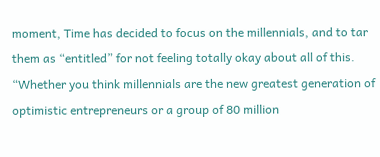moment, Time has decided to focus on the millennials, and to tar them as “entitled” for not feeling totally okay about all of this. “Whether you think millennials are the new greatest generation of optimistic entrepreneurs or a group of 80 million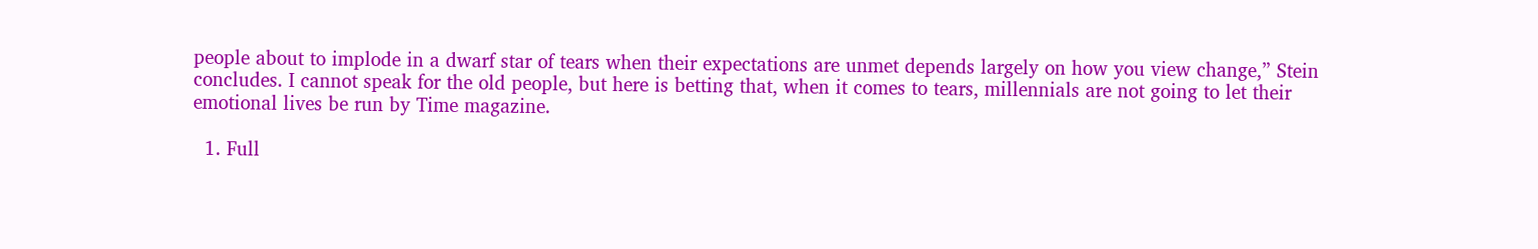people about to implode in a dwarf star of tears when their expectations are unmet depends largely on how you view change,” Stein concludes. I cannot speak for the old people, but here is betting that, when it comes to tears, millennials are not going to let their emotional lives be run by Time magazine.

  1. Full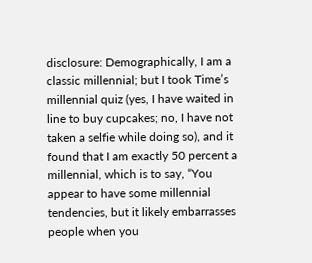disclosure: Demographically, I am a classic millennial; but I took Time’s millennial quiz (yes, I have waited in line to buy cupcakes; no, I have not taken a selfie while doing so), and it found that I am exactly 50 percent a millennial, which is to say, “You appear to have some millennial tendencies, but it likely embarrasses people when you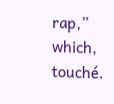rap,” which, touché.